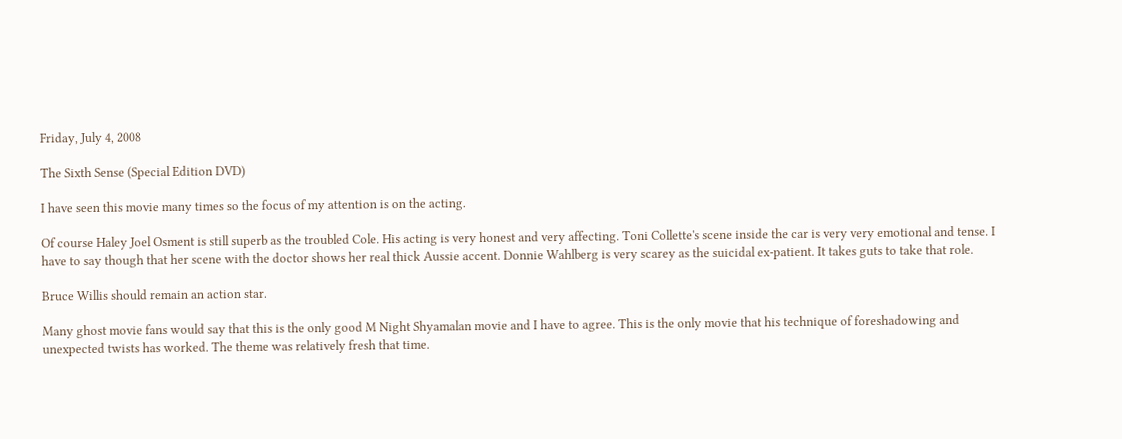Friday, July 4, 2008

The Sixth Sense (Special Edition DVD)

I have seen this movie many times so the focus of my attention is on the acting.

Of course Haley Joel Osment is still superb as the troubled Cole. His acting is very honest and very affecting. Toni Collette's scene inside the car is very very emotional and tense. I have to say though that her scene with the doctor shows her real thick Aussie accent. Donnie Wahlberg is very scarey as the suicidal ex-patient. It takes guts to take that role.

Bruce Willis should remain an action star.

Many ghost movie fans would say that this is the only good M Night Shyamalan movie and I have to agree. This is the only movie that his technique of foreshadowing and unexpected twists has worked. The theme was relatively fresh that time.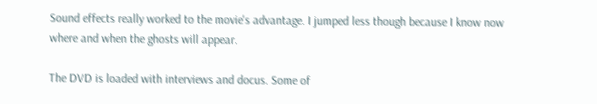Sound effects really worked to the movie's advantage. I jumped less though because I know now where and when the ghosts will appear.

The DVD is loaded with interviews and docus. Some of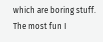which are boring stuff. The most fun I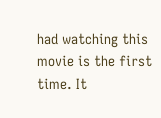had watching this movie is the first time. It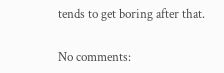tends to get boring after that.

No comments: